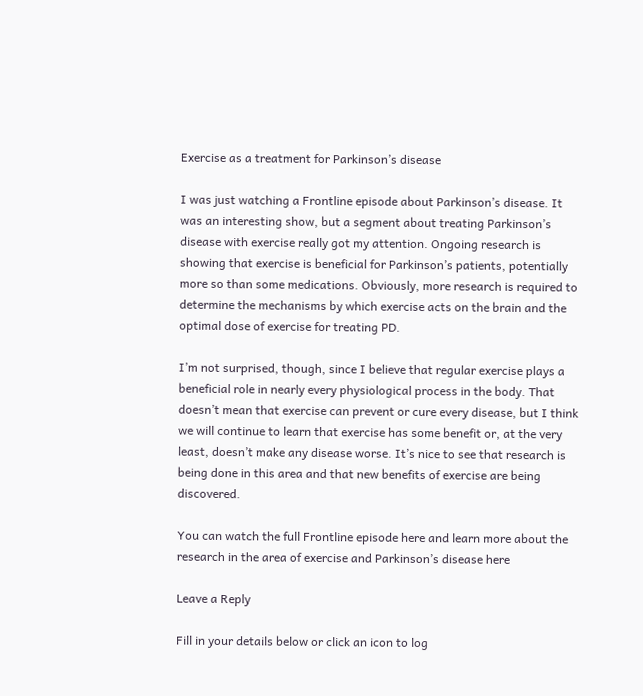Exercise as a treatment for Parkinson’s disease

I was just watching a Frontline episode about Parkinson’s disease. It was an interesting show, but a segment about treating Parkinson’s disease with exercise really got my attention. Ongoing research is showing that exercise is beneficial for Parkinson’s patients, potentially more so than some medications. Obviously, more research is required to determine the mechanisms by which exercise acts on the brain and the optimal dose of exercise for treating PD.

I’m not surprised, though, since I believe that regular exercise plays a beneficial role in nearly every physiological process in the body. That doesn’t mean that exercise can prevent or cure every disease, but I think we will continue to learn that exercise has some benefit or, at the very least, doesn’t make any disease worse. It’s nice to see that research is being done in this area and that new benefits of exercise are being discovered.

You can watch the full Frontline episode here and learn more about the research in the area of exercise and Parkinson’s disease here

Leave a Reply

Fill in your details below or click an icon to log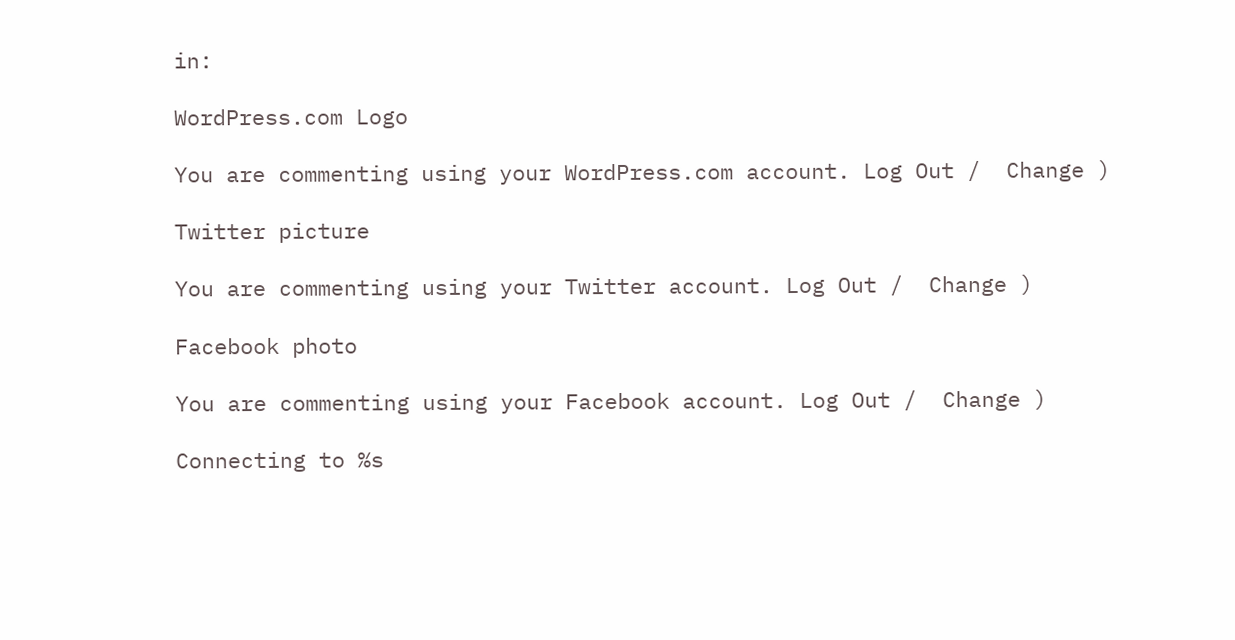in:

WordPress.com Logo

You are commenting using your WordPress.com account. Log Out /  Change )

Twitter picture

You are commenting using your Twitter account. Log Out /  Change )

Facebook photo

You are commenting using your Facebook account. Log Out /  Change )

Connecting to %s